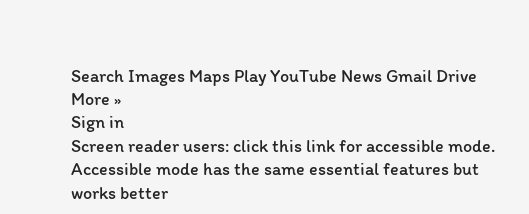Search Images Maps Play YouTube News Gmail Drive More »
Sign in
Screen reader users: click this link for accessible mode. Accessible mode has the same essential features but works better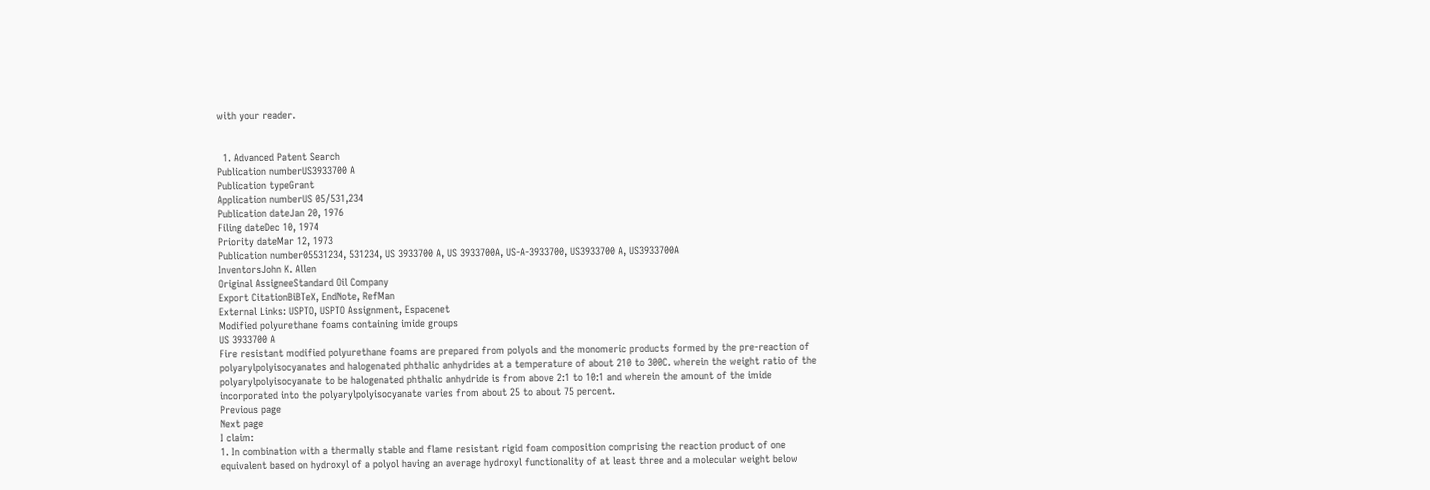with your reader.


  1. Advanced Patent Search
Publication numberUS3933700 A
Publication typeGrant
Application numberUS 05/531,234
Publication dateJan 20, 1976
Filing dateDec 10, 1974
Priority dateMar 12, 1973
Publication number05531234, 531234, US 3933700 A, US 3933700A, US-A-3933700, US3933700 A, US3933700A
InventorsJohn K. Allen
Original AssigneeStandard Oil Company
Export CitationBiBTeX, EndNote, RefMan
External Links: USPTO, USPTO Assignment, Espacenet
Modified polyurethane foams containing imide groups
US 3933700 A
Fire resistant modified polyurethane foams are prepared from polyols and the monomeric products formed by the pre-reaction of polyarylpolyisocyanates and halogenated phthalic anhydrides at a temperature of about 210 to 300C. wherein the weight ratio of the polyarylpolyisocyanate to be halogenated phthalic anhydride is from above 2:1 to 10:1 and wherein the amount of the imide incorporated into the polyarylpolyisocyanate varies from about 25 to about 75 percent.
Previous page
Next page
I claim:
1. In combination with a thermally stable and flame resistant rigid foam composition comprising the reaction product of one equivalent based on hydroxyl of a polyol having an average hydroxyl functionality of at least three and a molecular weight below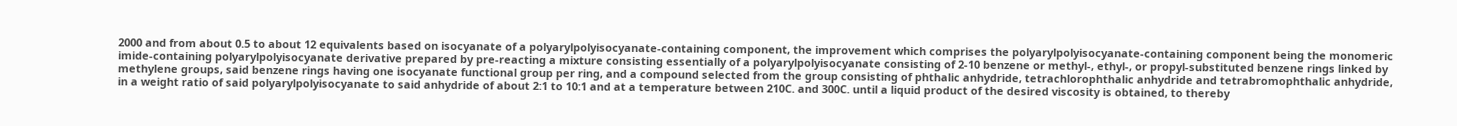2000 and from about 0.5 to about 12 equivalents based on isocyanate of a polyarylpolyisocyanate-containing component, the improvement which comprises the polyarylpolyisocyanate-containing component being the monomeric imide-containing polyarylpolyisocyanate derivative prepared by pre-reacting a mixture consisting essentially of a polyarylpolyisocyanate consisting of 2-10 benzene or methyl-, ethyl-, or propyl-substituted benzene rings linked by methylene groups, said benzene rings having one isocyanate functional group per ring, and a compound selected from the group consisting of phthalic anhydride, tetrachlorophthalic anhydride and tetrabromophthalic anhydride, in a weight ratio of said polyarylpolyisocyanate to said anhydride of about 2:1 to 10:1 and at a temperature between 210C. and 300C. until a liquid product of the desired viscosity is obtained, to thereby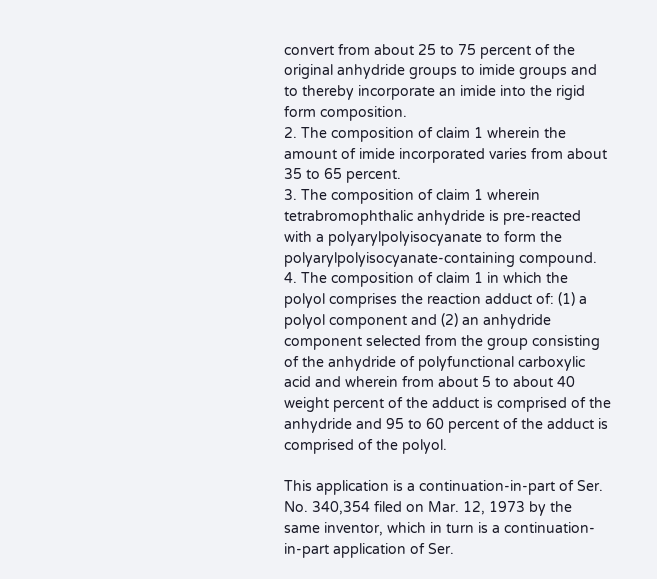convert from about 25 to 75 percent of the original anhydride groups to imide groups and to thereby incorporate an imide into the rigid form composition.
2. The composition of claim 1 wherein the amount of imide incorporated varies from about 35 to 65 percent.
3. The composition of claim 1 wherein tetrabromophthalic anhydride is pre-reacted with a polyarylpolyisocyanate to form the polyarylpolyisocyanate-containing compound.
4. The composition of claim 1 in which the polyol comprises the reaction adduct of: (1) a polyol component and (2) an anhydride component selected from the group consisting of the anhydride of polyfunctional carboxylic acid and wherein from about 5 to about 40 weight percent of the adduct is comprised of the anhydride and 95 to 60 percent of the adduct is comprised of the polyol.

This application is a continuation-in-part of Ser. No. 340,354 filed on Mar. 12, 1973 by the same inventor, which in turn is a continuation-in-part application of Ser.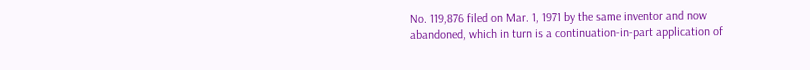No. 119,876 filed on Mar. 1, 1971 by the same inventor and now abandoned, which in turn is a continuation-in-part application of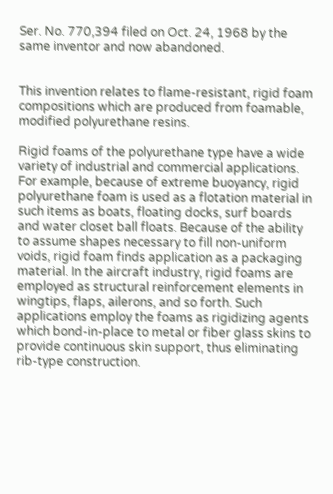Ser. No. 770,394 filed on Oct. 24, 1968 by the same inventor and now abandoned.


This invention relates to flame-resistant, rigid foam compositions which are produced from foamable, modified polyurethane resins.

Rigid foams of the polyurethane type have a wide variety of industrial and commercial applications. For example, because of extreme buoyancy, rigid polyurethane foam is used as a flotation material in such items as boats, floating docks, surf boards and water closet ball floats. Because of the ability to assume shapes necessary to fill non-uniform voids, rigid foam finds application as a packaging material. In the aircraft industry, rigid foams are employed as structural reinforcement elements in wingtips, flaps, ailerons, and so forth. Such applications employ the foams as rigidizing agents which bond-in-place to metal or fiber glass skins to provide continuous skin support, thus eliminating rib-type construction.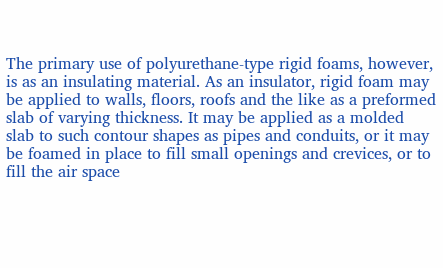The primary use of polyurethane-type rigid foams, however, is as an insulating material. As an insulator, rigid foam may be applied to walls, floors, roofs and the like as a preformed slab of varying thickness. It may be applied as a molded slab to such contour shapes as pipes and conduits, or it may be foamed in place to fill small openings and crevices, or to fill the air space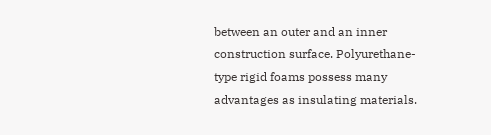between an outer and an inner construction surface. Polyurethane-type rigid foams possess many advantages as insulating materials.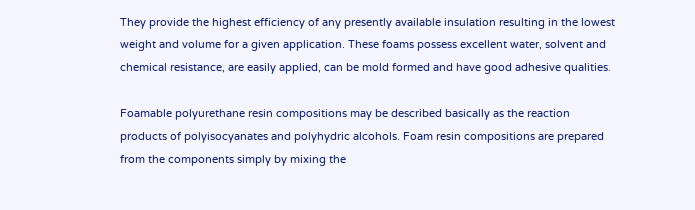They provide the highest efficiency of any presently available insulation resulting in the lowest weight and volume for a given application. These foams possess excellent water, solvent and chemical resistance, are easily applied, can be mold formed and have good adhesive qualities.

Foamable polyurethane resin compositions may be described basically as the reaction products of polyisocyanates and polyhydric alcohols. Foam resin compositions are prepared from the components simply by mixing the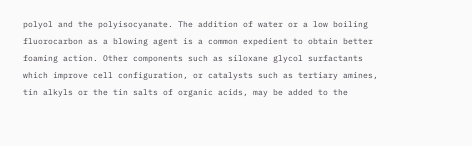polyol and the polyisocyanate. The addition of water or a low boiling fluorocarbon as a blowing agent is a common expedient to obtain better foaming action. Other components such as siloxane glycol surfactants which improve cell configuration, or catalysts such as tertiary amines, tin alkyls or the tin salts of organic acids, may be added to the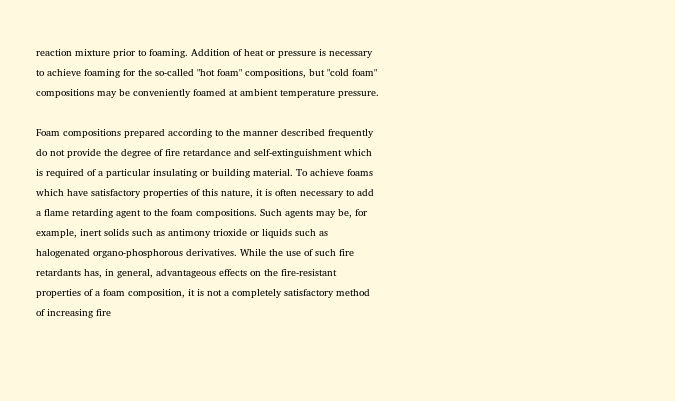reaction mixture prior to foaming. Addition of heat or pressure is necessary to achieve foaming for the so-called "hot foam" compositions, but "cold foam" compositions may be conveniently foamed at ambient temperature pressure.

Foam compositions prepared according to the manner described frequently do not provide the degree of fire retardance and self-extinguishment which is required of a particular insulating or building material. To achieve foams which have satisfactory properties of this nature, it is often necessary to add a flame retarding agent to the foam compositions. Such agents may be, for example, inert solids such as antimony trioxide or liquids such as halogenated organo-phosphorous derivatives. While the use of such fire retardants has, in general, advantageous effects on the fire-resistant properties of a foam composition, it is not a completely satisfactory method of increasing fire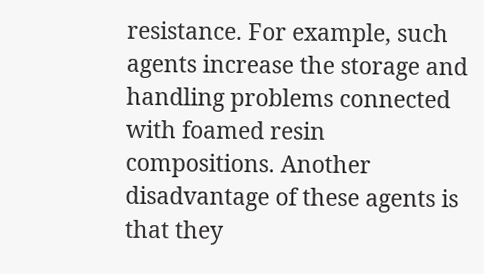resistance. For example, such agents increase the storage and handling problems connected with foamed resin compositions. Another disadvantage of these agents is that they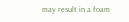may result in a foam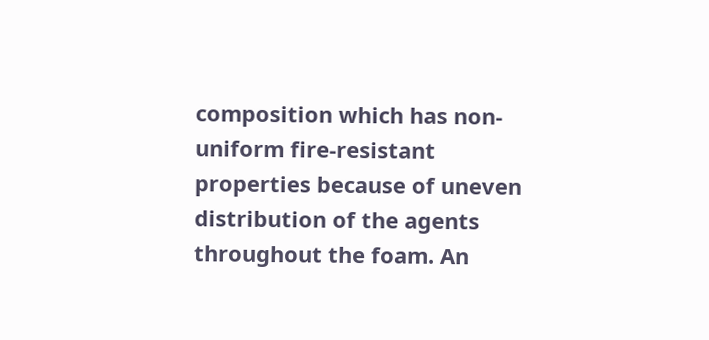composition which has non-uniform fire-resistant properties because of uneven distribution of the agents throughout the foam. An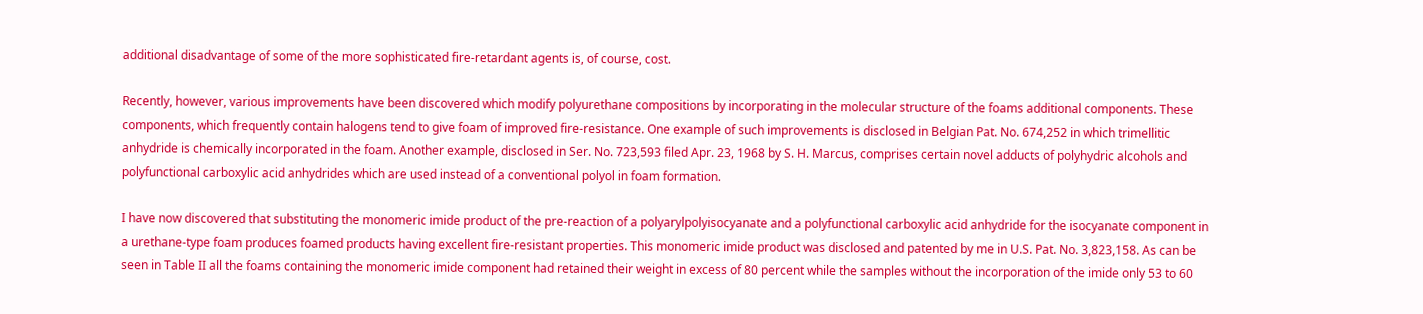additional disadvantage of some of the more sophisticated fire-retardant agents is, of course, cost.

Recently, however, various improvements have been discovered which modify polyurethane compositions by incorporating in the molecular structure of the foams additional components. These components, which frequently contain halogens tend to give foam of improved fire-resistance. One example of such improvements is disclosed in Belgian Pat. No. 674,252 in which trimellitic anhydride is chemically incorporated in the foam. Another example, disclosed in Ser. No. 723,593 filed Apr. 23, 1968 by S. H. Marcus, comprises certain novel adducts of polyhydric alcohols and polyfunctional carboxylic acid anhydrides which are used instead of a conventional polyol in foam formation.

I have now discovered that substituting the monomeric imide product of the pre-reaction of a polyarylpolyisocyanate and a polyfunctional carboxylic acid anhydride for the isocyanate component in a urethane-type foam produces foamed products having excellent fire-resistant properties. This monomeric imide product was disclosed and patented by me in U.S. Pat. No. 3,823,158. As can be seen in Table II all the foams containing the monomeric imide component had retained their weight in excess of 80 percent while the samples without the incorporation of the imide only 53 to 60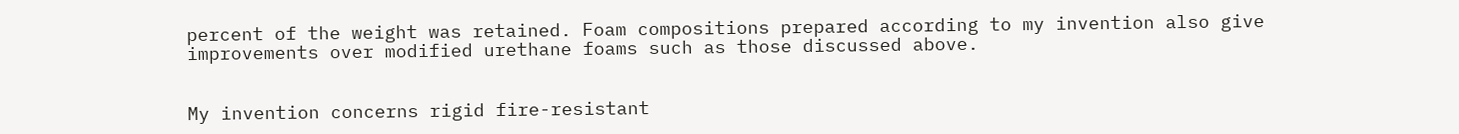percent of the weight was retained. Foam compositions prepared according to my invention also give improvements over modified urethane foams such as those discussed above.


My invention concerns rigid fire-resistant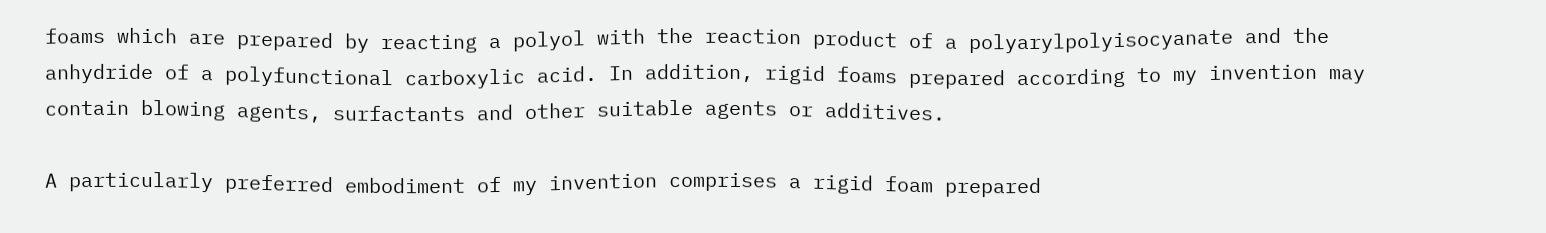foams which are prepared by reacting a polyol with the reaction product of a polyarylpolyisocyanate and the anhydride of a polyfunctional carboxylic acid. In addition, rigid foams prepared according to my invention may contain blowing agents, surfactants and other suitable agents or additives.

A particularly preferred embodiment of my invention comprises a rigid foam prepared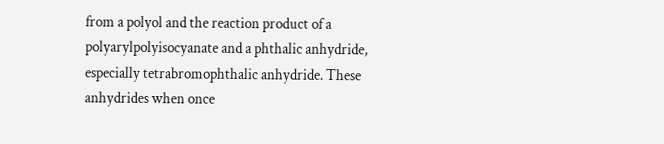from a polyol and the reaction product of a polyarylpolyisocyanate and a phthalic anhydride, especially tetrabromophthalic anhydride. These anhydrides when once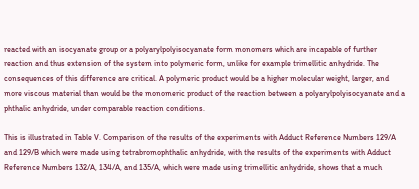reacted with an isocyanate group or a polyarylpolyisocyanate form monomers which are incapable of further reaction and thus extension of the system into polymeric form, unlike for example trimellitic anhydride. The consequences of this difference are critical. A polymeric product would be a higher molecular weight, larger, and more viscous material than would be the monomeric product of the reaction between a polyarylpolyisocyanate and a phthalic anhydride, under comparable reaction conditions.

This is illustrated in Table V. Comparison of the results of the experiments with Adduct Reference Numbers 129/A and 129/B which were made using tetrabromophthalic anhydride, with the results of the experiments with Adduct Reference Numbers 132/A, 134/A, and 135/A, which were made using trimellitic anhydride, shows that a much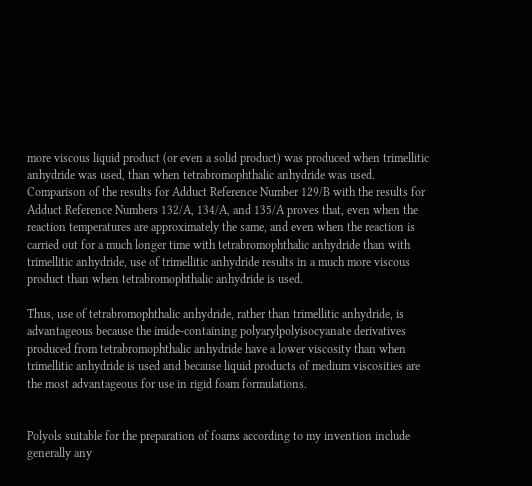more viscous liquid product (or even a solid product) was produced when trimellitic anhydride was used, than when tetrabromophthalic anhydride was used. Comparison of the results for Adduct Reference Number 129/B with the results for Adduct Reference Numbers 132/A, 134/A, and 135/A proves that, even when the reaction temperatures are approximately the same, and even when the reaction is carried out for a much longer time with tetrabromophthalic anhydride than with trimellitic anhydride, use of trimellitic anhydride results in a much more viscous product than when tetrabromophthalic anhydride is used.

Thus, use of tetrabromophthalic anhydride, rather than trimellitic anhydride, is advantageous because the imide-containing polyarylpolyisocyanate derivatives produced from tetrabromophthalic anhydride have a lower viscosity than when trimellitic anhydride is used and because liquid products of medium viscosities are the most advantageous for use in rigid foam formulations.


Polyols suitable for the preparation of foams according to my invention include generally any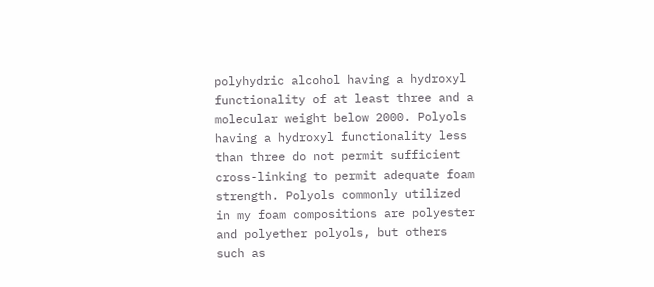polyhydric alcohol having a hydroxyl functionality of at least three and a molecular weight below 2000. Polyols having a hydroxyl functionality less than three do not permit sufficient cross-linking to permit adequate foam strength. Polyols commonly utilized in my foam compositions are polyester and polyether polyols, but others such as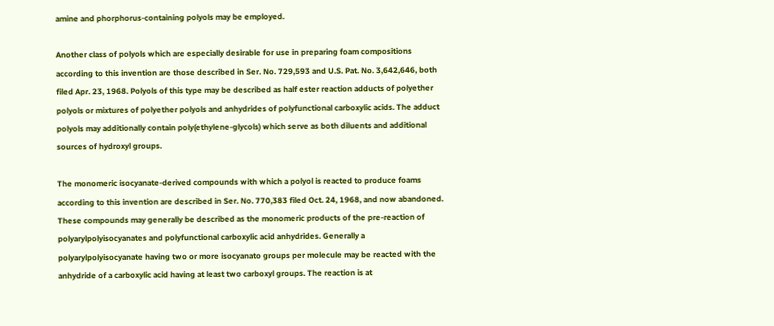amine and phorphorus-containing polyols may be employed.

Another class of polyols which are especially desirable for use in preparing foam compositions according to this invention are those described in Ser. No. 729,593 and U.S. Pat. No. 3,642,646, both filed Apr. 23, 1968. Polyols of this type may be described as half ester reaction adducts of polyether polyols or mixtures of polyether polyols and anhydrides of polyfunctional carboxylic acids. The adduct polyols may additionally contain poly(ethylene-glycols) which serve as both diluents and additional sources of hydroxyl groups.

The monomeric isocyanate-derived compounds with which a polyol is reacted to produce foams according to this invention are described in Ser. No. 770,383 filed Oct. 24, 1968, and now abandoned. These compounds may generally be described as the monomeric products of the pre-reaction of polyarylpolyisocyanates and polyfunctional carboxylic acid anhydrides. Generally a polyarylpolyisocyanate having two or more isocyanato groups per molecule may be reacted with the anhydride of a carboxylic acid having at least two carboxyl groups. The reaction is at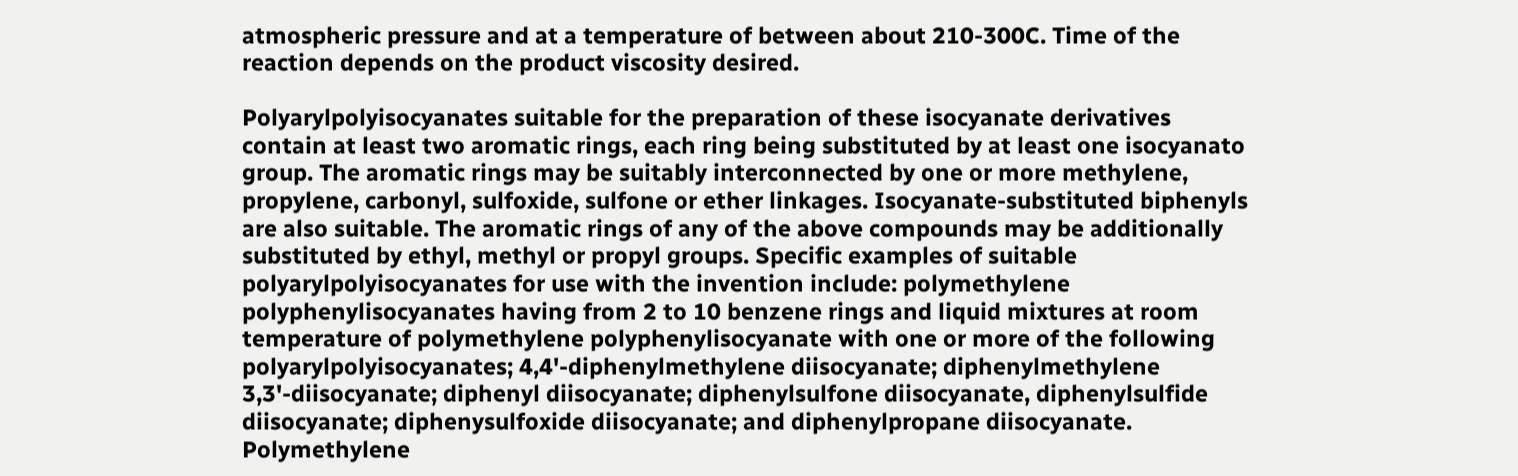atmospheric pressure and at a temperature of between about 210-300C. Time of the reaction depends on the product viscosity desired.

Polyarylpolyisocyanates suitable for the preparation of these isocyanate derivatives contain at least two aromatic rings, each ring being substituted by at least one isocyanato group. The aromatic rings may be suitably interconnected by one or more methylene, propylene, carbonyl, sulfoxide, sulfone or ether linkages. Isocyanate-substituted biphenyls are also suitable. The aromatic rings of any of the above compounds may be additionally substituted by ethyl, methyl or propyl groups. Specific examples of suitable polyarylpolyisocyanates for use with the invention include: polymethylene polyphenylisocyanates having from 2 to 10 benzene rings and liquid mixtures at room temperature of polymethylene polyphenylisocyanate with one or more of the following polyarylpolyisocyanates; 4,4'-diphenylmethylene diisocyanate; diphenylmethylene 3,3'-diisocyanate; diphenyl diisocyanate; diphenylsulfone diisocyanate, diphenylsulfide diisocyanate; diphenysulfoxide diisocyanate; and diphenylpropane diisocyanate. Polymethylene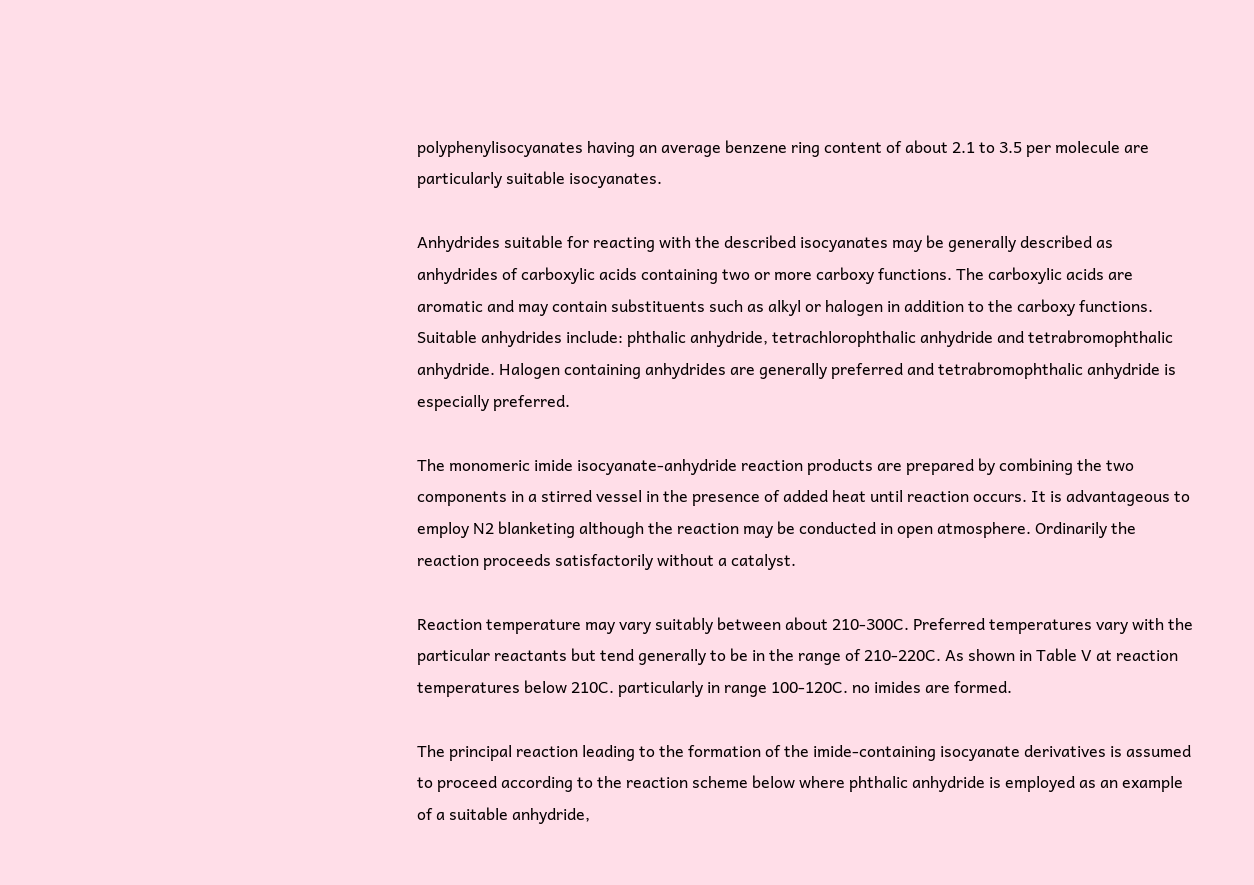polyphenylisocyanates having an average benzene ring content of about 2.1 to 3.5 per molecule are particularly suitable isocyanates.

Anhydrides suitable for reacting with the described isocyanates may be generally described as anhydrides of carboxylic acids containing two or more carboxy functions. The carboxylic acids are aromatic and may contain substituents such as alkyl or halogen in addition to the carboxy functions. Suitable anhydrides include: phthalic anhydride, tetrachlorophthalic anhydride and tetrabromophthalic anhydride. Halogen containing anhydrides are generally preferred and tetrabromophthalic anhydride is especially preferred.

The monomeric imide isocyanate-anhydride reaction products are prepared by combining the two components in a stirred vessel in the presence of added heat until reaction occurs. It is advantageous to employ N2 blanketing although the reaction may be conducted in open atmosphere. Ordinarily the reaction proceeds satisfactorily without a catalyst.

Reaction temperature may vary suitably between about 210-300C. Preferred temperatures vary with the particular reactants but tend generally to be in the range of 210-220C. As shown in Table V at reaction temperatures below 210C. particularly in range 100-120C. no imides are formed.

The principal reaction leading to the formation of the imide-containing isocyanate derivatives is assumed to proceed according to the reaction scheme below where phthalic anhydride is employed as an example of a suitable anhydride,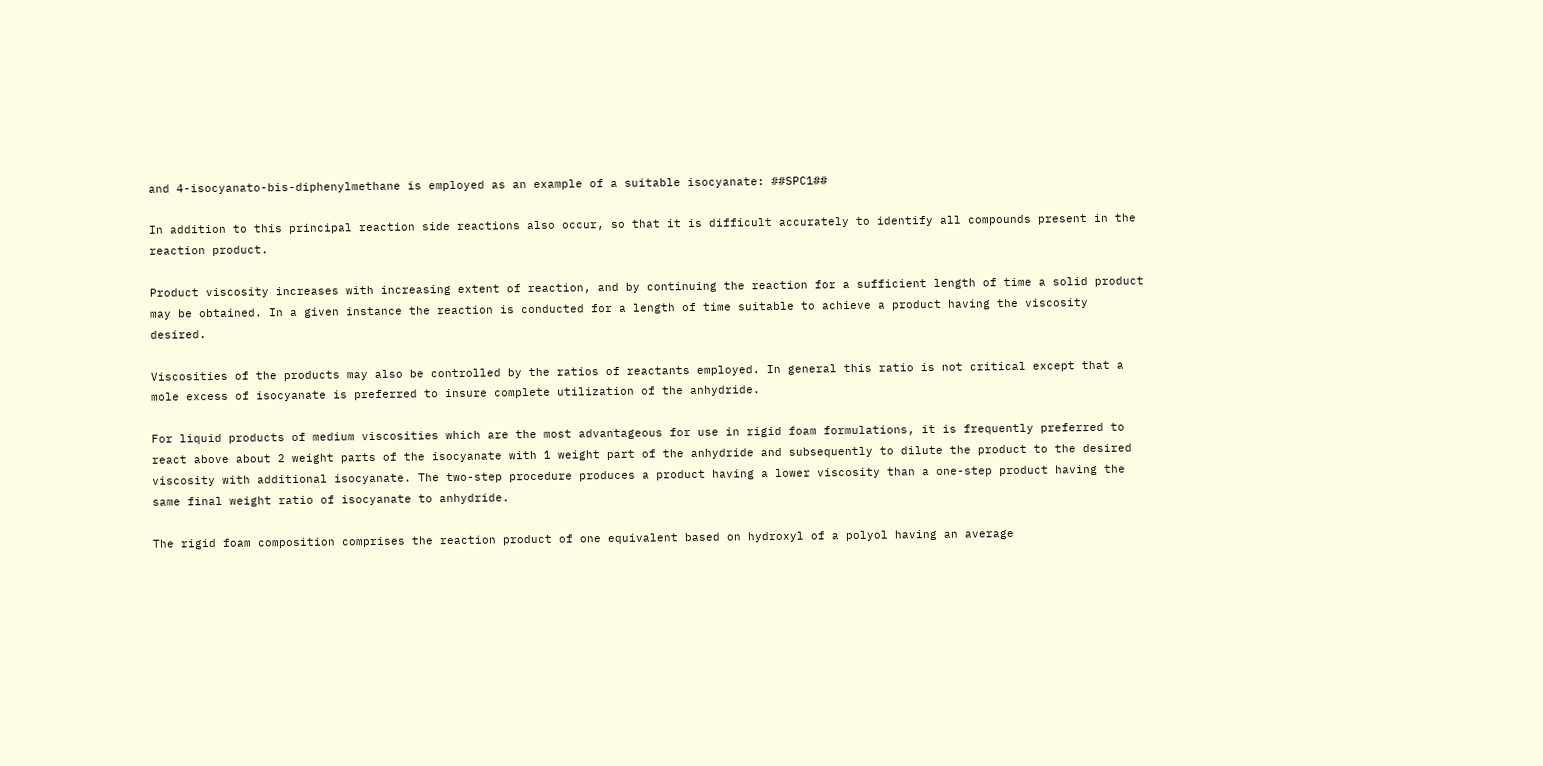and 4-isocyanato-bis-diphenylmethane is employed as an example of a suitable isocyanate: ##SPC1##

In addition to this principal reaction side reactions also occur, so that it is difficult accurately to identify all compounds present in the reaction product.

Product viscosity increases with increasing extent of reaction, and by continuing the reaction for a sufficient length of time a solid product may be obtained. In a given instance the reaction is conducted for a length of time suitable to achieve a product having the viscosity desired.

Viscosities of the products may also be controlled by the ratios of reactants employed. In general this ratio is not critical except that a mole excess of isocyanate is preferred to insure complete utilization of the anhydride.

For liquid products of medium viscosities which are the most advantageous for use in rigid foam formulations, it is frequently preferred to react above about 2 weight parts of the isocyanate with 1 weight part of the anhydride and subsequently to dilute the product to the desired viscosity with additional isocyanate. The two-step procedure produces a product having a lower viscosity than a one-step product having the same final weight ratio of isocyanate to anhydride.

The rigid foam composition comprises the reaction product of one equivalent based on hydroxyl of a polyol having an average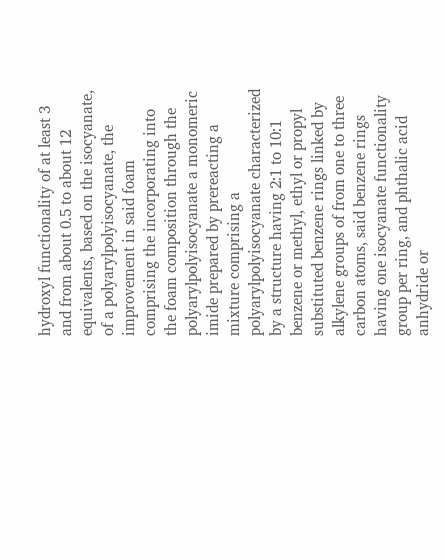hydroxyl functionality of at least 3 and from about 0.5 to about 12 equivalents, based on the isocyanate, of a polyarylpolyisocyanate, the improvement in said foam comprising the incorporating into the foam composition through the polyarylpolyisocyanate a monomeric imide prepared by prereacting a mixture comprising a polyarylpolyisocyanate characterized by a structure having 2:1 to 10:1 benzene or methyl, ethyl or propyl substituted benzene rings linked by alkylene groups of from one to three carbon atoms, said benzene rings having one isocyanate functionality group per ring, and phthalic acid anhydride or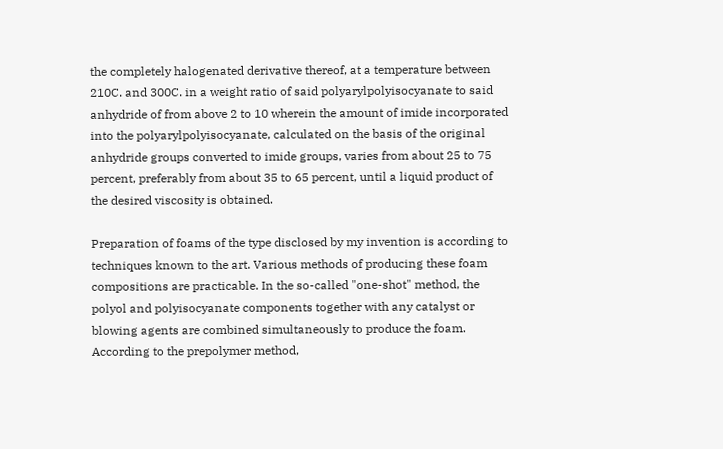the completely halogenated derivative thereof, at a temperature between 210C. and 300C. in a weight ratio of said polyarylpolyisocyanate to said anhydride of from above 2 to 10 wherein the amount of imide incorporated into the polyarylpolyisocyanate, calculated on the basis of the original anhydride groups converted to imide groups, varies from about 25 to 75 percent, preferably from about 35 to 65 percent, until a liquid product of the desired viscosity is obtained.

Preparation of foams of the type disclosed by my invention is according to techniques known to the art. Various methods of producing these foam compositions are practicable. In the so-called "one-shot" method, the polyol and polyisocyanate components together with any catalyst or blowing agents are combined simultaneously to produce the foam. According to the prepolymer method,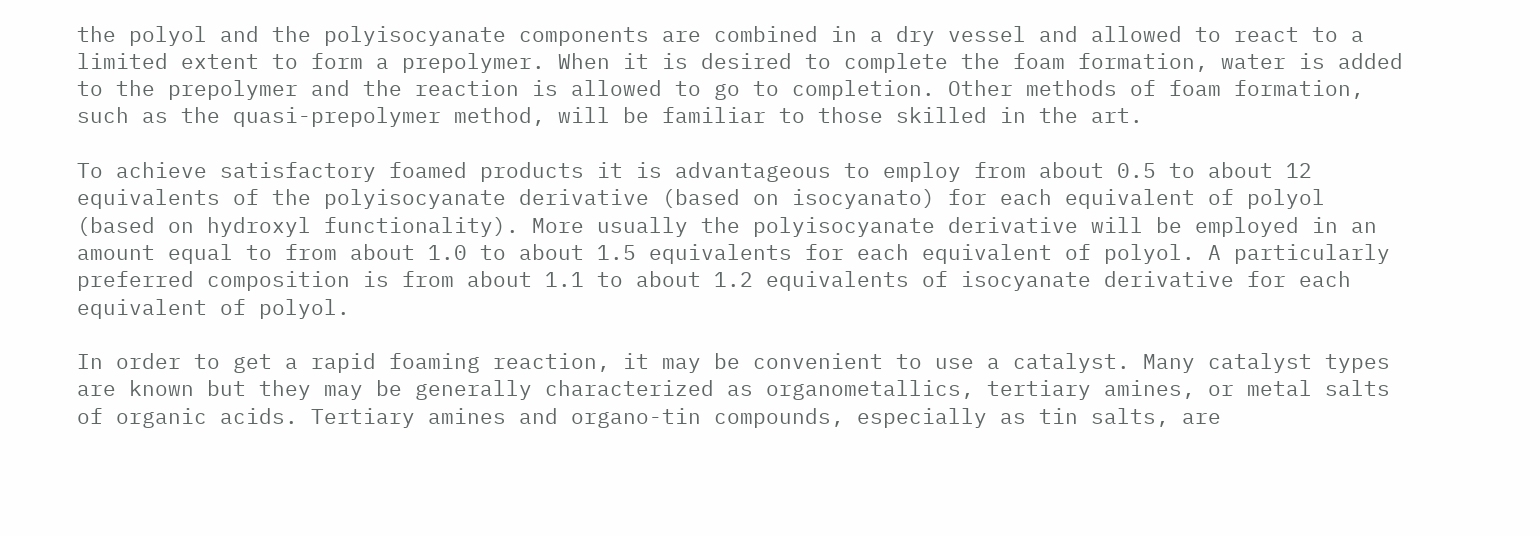the polyol and the polyisocyanate components are combined in a dry vessel and allowed to react to a limited extent to form a prepolymer. When it is desired to complete the foam formation, water is added to the prepolymer and the reaction is allowed to go to completion. Other methods of foam formation, such as the quasi-prepolymer method, will be familiar to those skilled in the art.

To achieve satisfactory foamed products it is advantageous to employ from about 0.5 to about 12 equivalents of the polyisocyanate derivative (based on isocyanato) for each equivalent of polyol (based on hydroxyl functionality). More usually the polyisocyanate derivative will be employed in an amount equal to from about 1.0 to about 1.5 equivalents for each equivalent of polyol. A particularly preferred composition is from about 1.1 to about 1.2 equivalents of isocyanate derivative for each equivalent of polyol.

In order to get a rapid foaming reaction, it may be convenient to use a catalyst. Many catalyst types are known but they may be generally characterized as organometallics, tertiary amines, or metal salts of organic acids. Tertiary amines and organo-tin compounds, especially as tin salts, are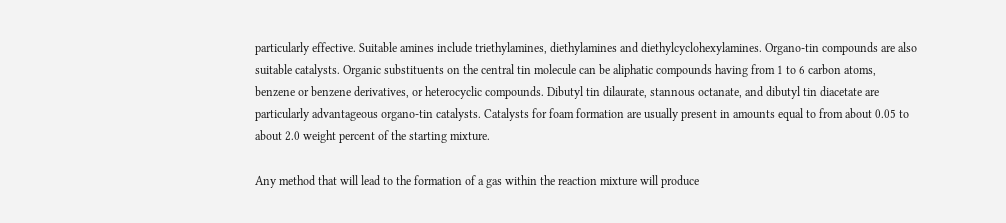particularly effective. Suitable amines include triethylamines, diethylamines and diethylcyclohexylamines. Organo-tin compounds are also suitable catalysts. Organic substituents on the central tin molecule can be aliphatic compounds having from 1 to 6 carbon atoms, benzene or benzene derivatives, or heterocyclic compounds. Dibutyl tin dilaurate, stannous octanate, and dibutyl tin diacetate are particularly advantageous organo-tin catalysts. Catalysts for foam formation are usually present in amounts equal to from about 0.05 to about 2.0 weight percent of the starting mixture.

Any method that will lead to the formation of a gas within the reaction mixture will produce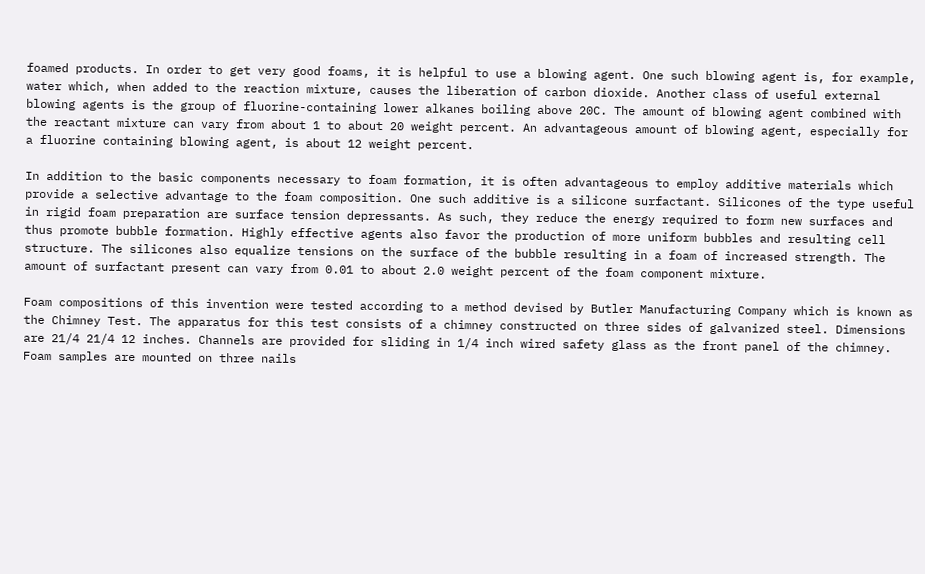foamed products. In order to get very good foams, it is helpful to use a blowing agent. One such blowing agent is, for example, water which, when added to the reaction mixture, causes the liberation of carbon dioxide. Another class of useful external blowing agents is the group of fluorine-containing lower alkanes boiling above 20C. The amount of blowing agent combined with the reactant mixture can vary from about 1 to about 20 weight percent. An advantageous amount of blowing agent, especially for a fluorine containing blowing agent, is about 12 weight percent.

In addition to the basic components necessary to foam formation, it is often advantageous to employ additive materials which provide a selective advantage to the foam composition. One such additive is a silicone surfactant. Silicones of the type useful in rigid foam preparation are surface tension depressants. As such, they reduce the energy required to form new surfaces and thus promote bubble formation. Highly effective agents also favor the production of more uniform bubbles and resulting cell structure. The silicones also equalize tensions on the surface of the bubble resulting in a foam of increased strength. The amount of surfactant present can vary from 0.01 to about 2.0 weight percent of the foam component mixture.

Foam compositions of this invention were tested according to a method devised by Butler Manufacturing Company which is known as the Chimney Test. The apparatus for this test consists of a chimney constructed on three sides of galvanized steel. Dimensions are 21/4 21/4 12 inches. Channels are provided for sliding in 1/4 inch wired safety glass as the front panel of the chimney. Foam samples are mounted on three nails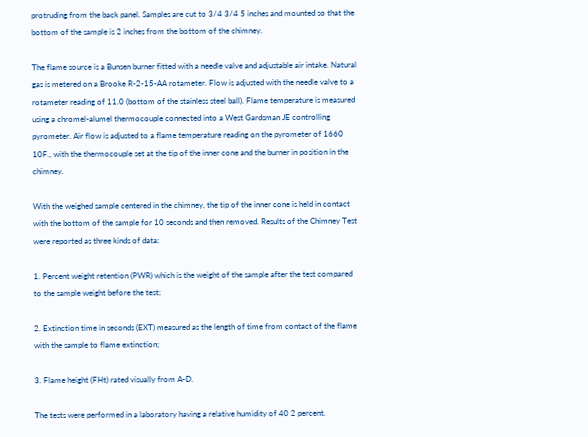protruding from the back panel. Samples are cut to 3/4 3/4 5 inches and mounted so that the bottom of the sample is 2 inches from the bottom of the chimney.

The flame source is a Bunsen burner fitted with a needle valve and adjustable air intake. Natural gas is metered on a Brooke R-2-15-AA rotameter. Flow is adjusted with the needle valve to a rotameter reading of 11.0 (bottom of the stainless steel ball). Flame temperature is measured using a chromel-alumel thermocouple connected into a West Gardsman JE controlling pyrometer. Air flow is adjusted to a flame temperature reading on the pyrometer of 1660 10F., with the thermocouple set at the tip of the inner cone and the burner in position in the chimney.

With the weighed sample centered in the chimney, the tip of the inner cone is held in contact with the bottom of the sample for 10 seconds and then removed. Results of the Chimney Test were reported as three kinds of data:

1. Percent weight retention (PWR) which is the weight of the sample after the test compared to the sample weight before the test;

2. Extinction time in seconds (EXT) measured as the length of time from contact of the flame with the sample to flame extinction;

3. Flame height (FHt) rated visually from A-D.

The tests were performed in a laboratory having a relative humidity of 40 2 percent.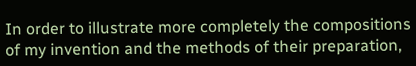In order to illustrate more completely the compositions of my invention and the methods of their preparation,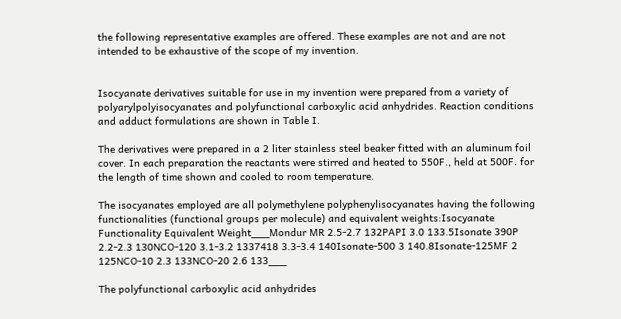the following representative examples are offered. These examples are not and are not intended to be exhaustive of the scope of my invention.


Isocyanate derivatives suitable for use in my invention were prepared from a variety of polyarylpolyisocyanates and polyfunctional carboxylic acid anhydrides. Reaction conditions and adduct formulations are shown in Table I.

The derivatives were prepared in a 2 liter stainless steel beaker fitted with an aluminum foil cover. In each preparation the reactants were stirred and heated to 550F., held at 500F. for the length of time shown and cooled to room temperature.

The isocyanates employed are all polymethylene polyphenylisocyanates having the following functionalities (functional groups per molecule) and equivalent weights:Isocyanate Functionality Equivalent Weight___Mondur MR 2.5-2.7 132PAPI 3.0 133.5Isonate 390P 2.2-2.3 130NCO-120 3.1-3.2 1337418 3.3-3.4 140Isonate-500 3 140.8Isonate-125MF 2 125NCO-10 2.3 133NCO-20 2.6 133___

The polyfunctional carboxylic acid anhydrides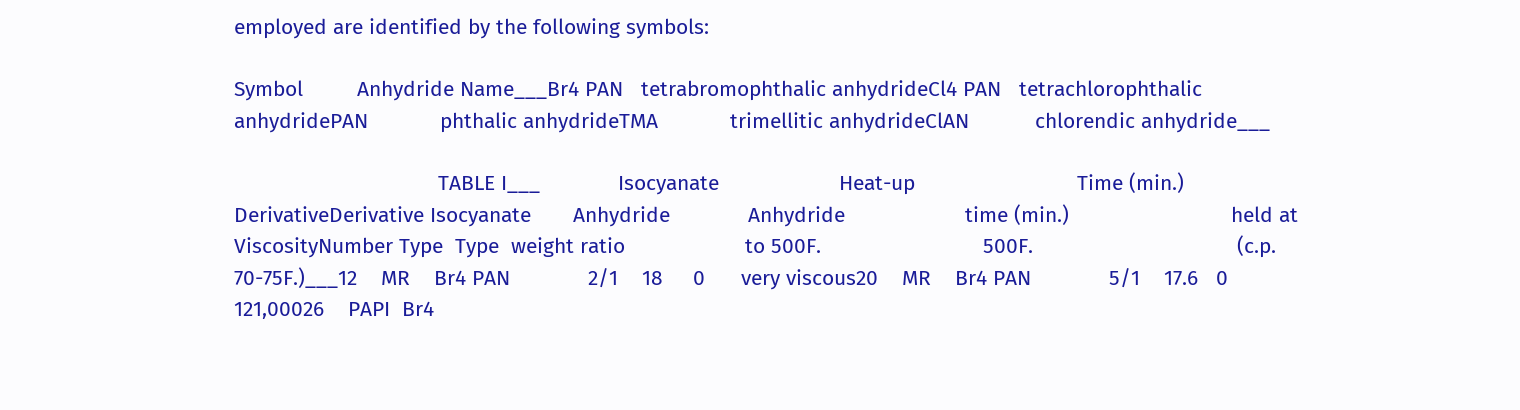employed are identified by the following symbols:

Symbol         Anhydride Name___Br4 PAN   tetrabromophthalic anhydrideCl4 PAN   tetrachlorophthalic anhydridePAN            phthalic anhydrideTMA            trimellitic anhydrideClAN           chlorendic anhydride___

                                  TABLE I___             Isocyanate                    Heat-up                           Time (min.)                                  DerivativeDerivative Isocyanate       Anhydride             Anhydride                    time (min.)                           held at                                  ViscosityNumber Type  Type  weight ratio                    to 500F.                           500F.                                  (c.p. 70-75F.)___12    MR    Br4 PAN             2/1    18     0      very viscous20    MR    Br4 PAN             5/1    17.6   0      121,00026    PAPI  Br4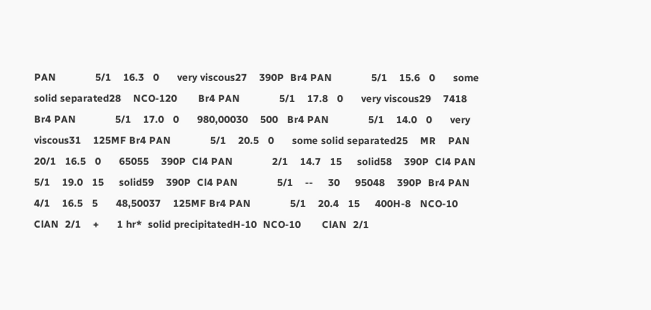PAN             5/1    16.3   0      very viscous27    390P  Br4 PAN             5/1    15.6   0      some solid separated28    NCO-120       Br4 PAN             5/1    17.8   0      very viscous29    7418  Br4 PAN             5/1    17.0   0      980,00030    500   Br4 PAN             5/1    14.0   0      very viscous31    125MF Br4 PAN             5/1    20.5   0      some solid separated25    MR    PAN   20/1   16.5   0      65055    390P  Cl4 PAN             2/1    14.7   15     solid58    390P  Cl4 PAN             5/1    19.0   15     solid59    390P  Cl4 PAN             5/1    --     30     95048    390P  Br4 PAN             4/1    16.5   5      48,50037    125MF Br4 PAN             5/1    20.4   15     400H-8   NCO-10       ClAN  2/1    +      1 hr*  solid precipitatedH-10  NCO-10       ClAN  2/1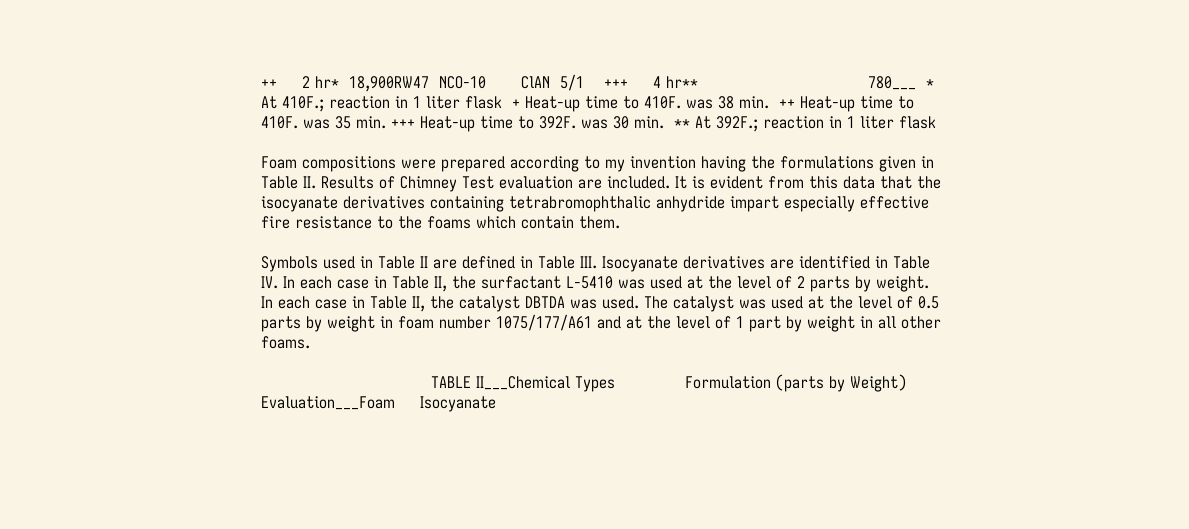++     2 hr*  18,900RW47  NCO-10       ClAN  5/1    +++     4 hr**                                  780___  * At 410F.; reaction in 1 liter flask  + Heat-up time to 410F. was 38 min.  ++ Heat-up time to 410F. was 35 min. +++ Heat-up time to 392F. was 30 min.  ** At 392F.; reaction in 1 liter flask

Foam compositions were prepared according to my invention having the formulations given in Table II. Results of Chimney Test evaluation are included. It is evident from this data that the isocyanate derivatives containing tetrabromophthalic anhydride impart especially effective fire resistance to the foams which contain them.

Symbols used in Table II are defined in Table III. Isocyanate derivatives are identified in Table IV. In each case in Table II, the surfactant L-5410 was used at the level of 2 parts by weight. In each case in Table II, the catalyst DBTDA was used. The catalyst was used at the level of 0.5 parts by weight in foam number 1075/177/A61 and at the level of 1 part by weight in all other foams.

                                  TABLE II___Chemical Types              Formulation (parts by Weight)                                               Evaluation___Foam     Isocyanate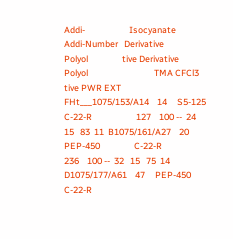Addi-                      Isocyanate          Addi-Number   Derivative           Polyol                 tive Derivative                             Polyol                                 TMA CFCl3                                          tive PWR EXT FHt___1075/153/A14    14     S5-125                 C-22-R                      127    100 --  24   15   83  11  B1075/161/A27    20     PEP-450                 C-22-R                      236    100 --  32   15   75  14  D1075/177/A61    47     PEP-450                 C-22-R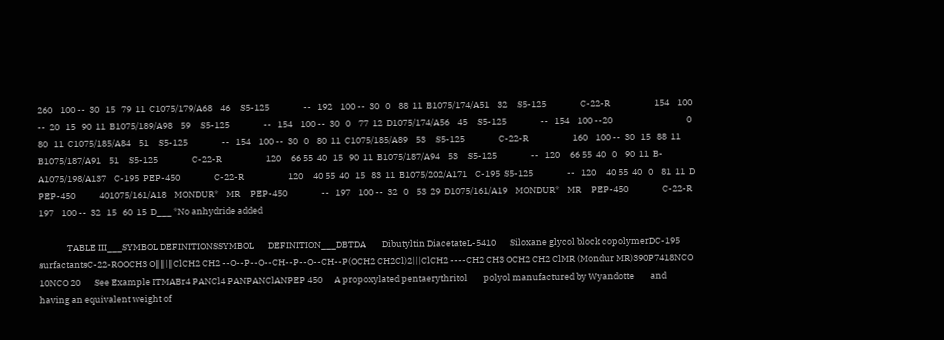260    100 --  30   15   79  11  C1075/179/A68    46     S5-125                 --   192    100 --  30   0    88  11  B1075/174/A51    32     S5-125                 C-22-R                      154    100 --  20   15   90  11  B1075/189/A98    59     S5-125                 --   154    100 --  30   0    77  12  D1075/174/A56    45     S5-125                 --   154    100 --20                                     0    80   11  C1075/185/A84    51     S5-125                 --   154    100 --  30   0    80  11  C1075/185/A89    53     S5-125                 C-22-R                      160    100 --  30   15   88  11  B1075/187/A91    51     S5-125                 C-22-R                      120     66 55  40   15   90  11  B1075/187/A94    53     S5-125                 --   120     66 55  40   0    90  11  B-A1075/198/A137    C-195  PEP-450                 C-22-R                      120     40 55  40   15   83  11  B1075/202/A171    C-195  S5-125                 --   120     40 55  40   0    81  11  D           PEP-450            401075/161/A18    MONDUR*    MR     PEP-450                 --   197    100 --  32   0    53  29  D1075/161/A19    MONDUR*    MR     PEP-450                 C-22-R                      197    100 --  32   15   60  15  D___ *No anhydride added

              TABLE III___SYMBOL DEFINITIONSSYMBOL       DEFINITION___DBTDA        Dibutyltin DiacetateL-5410       Siloxane glycol block copolymerDC-195       surfactantsC-22-ROOCH3 O∥∥|∥ClCH2 CH2 --O--P--O--CH--P--O--CH--P(OCH2 CH2Cl)2|||ClCH2 ----CH2 CH3 OCH2 CH2 ClMR (Mondur MR)390P7418NCO 10NCO 20       See Example ITMABr4 PANCl4 PANPANClANPEP 450      A propoxylated pentaerythritol        polyol manufactured by Wyandotte        and having an equivalent weight of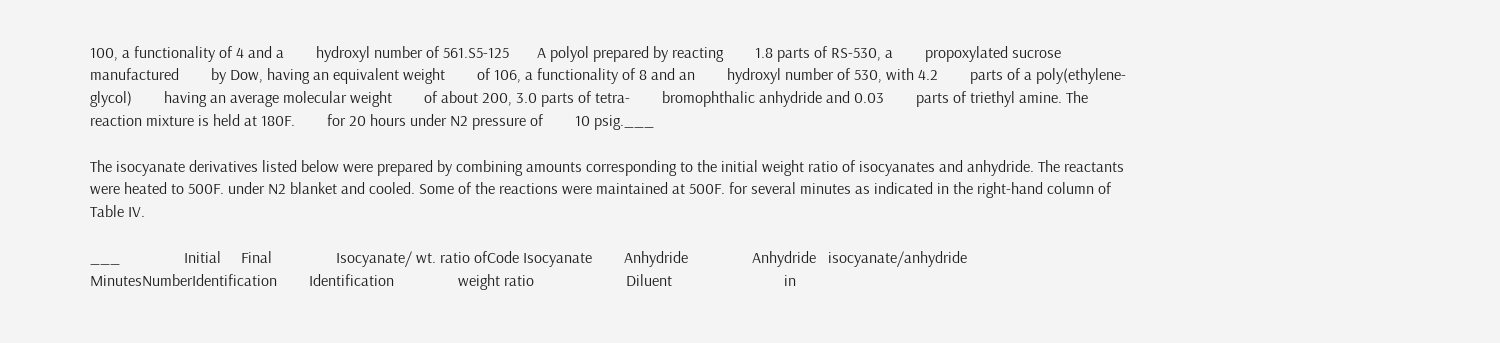100, a functionality of 4 and a        hydroxyl number of 561.S5-125       A polyol prepared by reacting        1.8 parts of RS-530, a        propoxylated sucrose manufactured        by Dow, having an equivalent weight        of 106, a functionality of 8 and an        hydroxyl number of 530, with 4.2        parts of a poly(ethylene-glycol)        having an average molecular weight        of about 200, 3.0 parts of tetra-        bromophthalic anhydride and 0.03        parts of triethyl amine. The        reaction mixture is held at 180F.        for 20 hours under N2 pressure of        10 psig.___

The isocyanate derivatives listed below were prepared by combining amounts corresponding to the initial weight ratio of isocyanates and anhydride. The reactants were heated to 500F. under N2 blanket and cooled. Some of the reactions were maintained at 500F. for several minutes as indicated in the right-hand column of Table IV.

___                Initial     Final                Isocyanate/ wt. ratio ofCode Isocyanate        Anhydride                Anhydride   isocyanate/anhydride                                       MinutesNumberIdentification        Identification                weight ratio                       Diluent                            in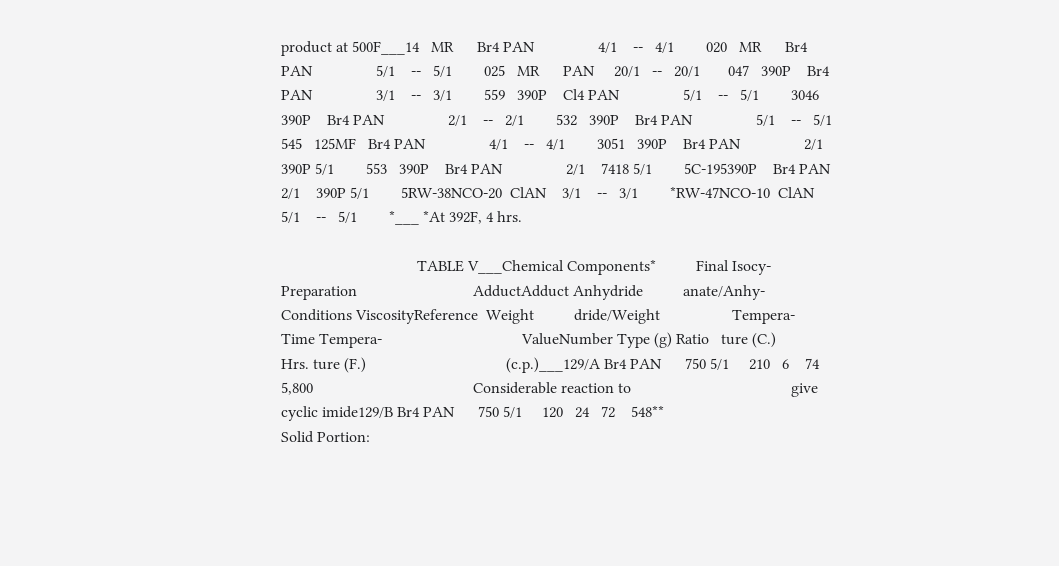product at 500F___14   MR      Br4 PAN                4/1    --   4/1        020   MR      Br4 PAN                5/1    --   5/1        025   MR      PAN     20/1   --   20/1       047   390P    Br4 PAN                3/1    --   3/1        559   390P    Cl4 PAN                5/1    --   5/1        3046   390P    Br4 PAN                2/1    --   2/1        532   390P    Br4 PAN                5/1    --   5/1        545   125MF   Br4 PAN                4/1    --   4/1        3051   390P    Br4 PAN                2/1    390P 5/1        553   390P    Br4 PAN                2/1    7418 5/1        5C-195390P    Br4 PAN                2/1    390P 5/1        5RW-38NCO-20  ClAN    3/1    --   3/1        *RW-47NCO-10  ClAN    5/1    --   5/1        *___ *At 392F, 4 hrs.

                                  TABLE V___Chemical Components*          Final Isocy-                  Preparation                             AdductAdduct Anhydride          anate/Anhy-                  Conditions ViscosityReference  Weight          dride/Weight                  Tempera-                        Time Tempera-                                   ValueNumber Type (g) Ratio   ture (C.)                        Hrs. ture (F.)                                   (c.p.)___129/A Br4 PAN      750 5/1     210   6    74    5,800                                        Considerable reaction to                                        give cyclic imide129/B Br4 PAN      750 5/1     120   24   72    548**                                        Solid Portion: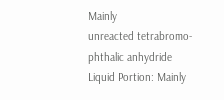Mainly                                        unreacted tetrabromo-                                        phthalic anhydride                                        Liquid Portion: Mainly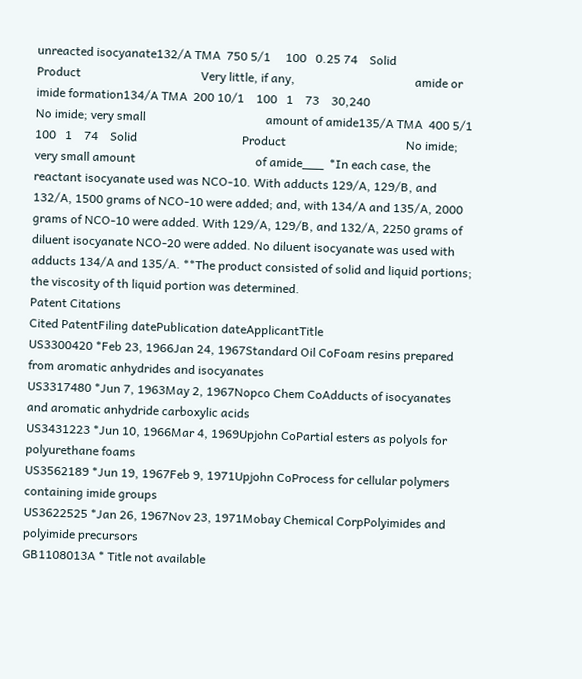unreacted isocyanate132/A TMA  750 5/1     100   0.25 74    Solid                                   Product                                        Very little, if any,                                        amide or imide formation134/A TMA  200 10/1    100   1    73    30,240                                        No imide; very small                                        amount of amide135/A TMA  400 5/1     100   1    74    Solid                                   Product                                        No imide; very small amount                                        of amide___  *In each case, the reactant isocyanate used was NCO-10. With adducts 129/A, 129/B, and 132/A, 1500 grams of NCO-10 were added; and, with 134/A and 135/A, 2000 grams of NCO-10 were added. With 129/A, 129/B, and 132/A, 2250 grams of diluent isocyanate NCO-20 were added. No diluent isocyanate was used with adducts 134/A and 135/A. **The product consisted of solid and liquid portions; the viscosity of th liquid portion was determined.
Patent Citations
Cited PatentFiling datePublication dateApplicantTitle
US3300420 *Feb 23, 1966Jan 24, 1967Standard Oil CoFoam resins prepared from aromatic anhydrides and isocyanates
US3317480 *Jun 7, 1963May 2, 1967Nopco Chem CoAdducts of isocyanates and aromatic anhydride carboxylic acids
US3431223 *Jun 10, 1966Mar 4, 1969Upjohn CoPartial esters as polyols for polyurethane foams
US3562189 *Jun 19, 1967Feb 9, 1971Upjohn CoProcess for cellular polymers containing imide groups
US3622525 *Jan 26, 1967Nov 23, 1971Mobay Chemical CorpPolyimides and polyimide precursors
GB1108013A * Title not available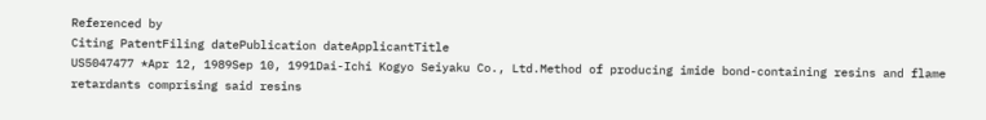Referenced by
Citing PatentFiling datePublication dateApplicantTitle
US5047477 *Apr 12, 1989Sep 10, 1991Dai-Ichi Kogyo Seiyaku Co., Ltd.Method of producing imide bond-containing resins and flame retardants comprising said resins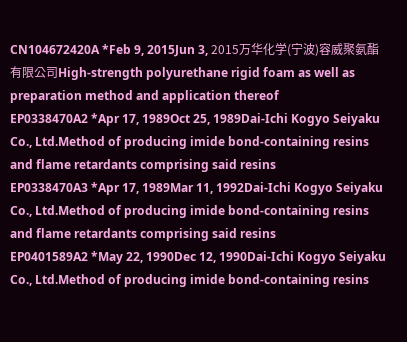CN104672420A *Feb 9, 2015Jun 3, 2015万华化学(宁波)容威聚氨酯有限公司High-strength polyurethane rigid foam as well as preparation method and application thereof
EP0338470A2 *Apr 17, 1989Oct 25, 1989Dai-Ichi Kogyo Seiyaku Co., Ltd.Method of producing imide bond-containing resins and flame retardants comprising said resins
EP0338470A3 *Apr 17, 1989Mar 11, 1992Dai-Ichi Kogyo Seiyaku Co., Ltd.Method of producing imide bond-containing resins and flame retardants comprising said resins
EP0401589A2 *May 22, 1990Dec 12, 1990Dai-Ichi Kogyo Seiyaku Co., Ltd.Method of producing imide bond-containing resins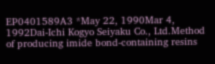EP0401589A3 *May 22, 1990Mar 4, 1992Dai-Ichi Kogyo Seiyaku Co., Ltd.Method of producing imide bond-containing resins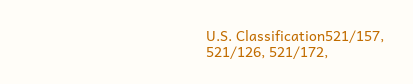U.S. Classification521/157, 521/126, 521/172,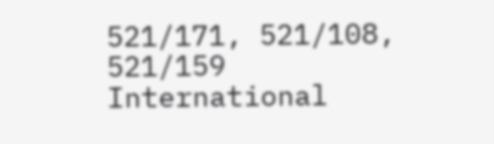521/171, 521/108, 521/159
International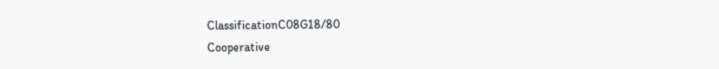ClassificationC08G18/80
Cooperative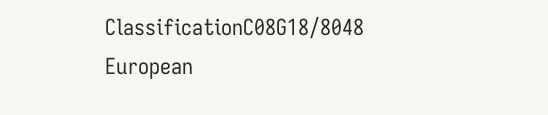ClassificationC08G18/8048
European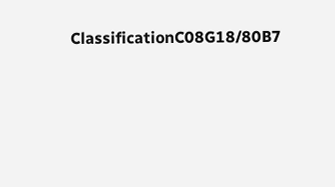ClassificationC08G18/80B7